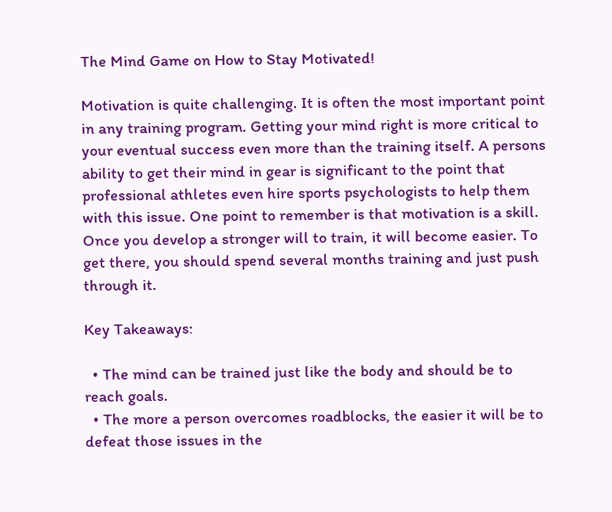The Mind Game on How to Stay Motivated!

Motivation is quite challenging. It is often the most important point in any training program. Getting your mind right is more critical to your eventual success even more than the training itself. A persons ability to get their mind in gear is significant to the point that professional athletes even hire sports psychologists to help them with this issue. One point to remember is that motivation is a skill. Once you develop a stronger will to train, it will become easier. To get there, you should spend several months training and just push through it.

Key Takeaways:

  • The mind can be trained just like the body and should be to reach goals.
  • The more a person overcomes roadblocks, the easier it will be to defeat those issues in the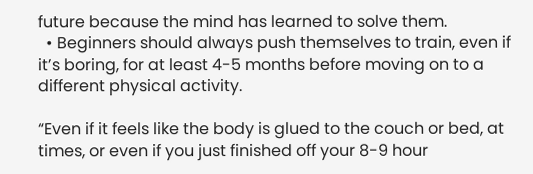future because the mind has learned to solve them.
  • Beginners should always push themselves to train, even if it’s boring, for at least 4-5 months before moving on to a different physical activity.

“Even if it feels like the body is glued to the couch or bed, at times, or even if you just finished off your 8-9 hour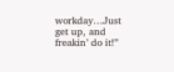workday…Just get up, and freakin’ do it!”